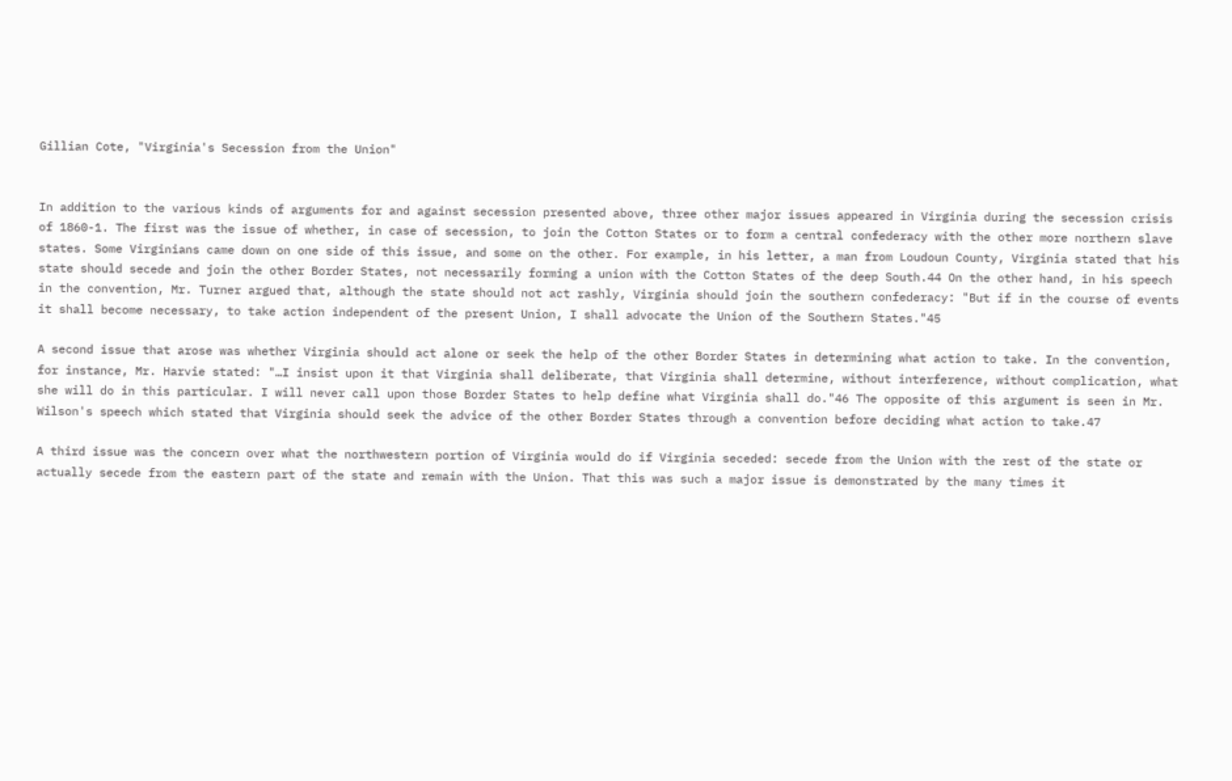Gillian Cote, "Virginia's Secession from the Union"


In addition to the various kinds of arguments for and against secession presented above, three other major issues appeared in Virginia during the secession crisis of 1860-1. The first was the issue of whether, in case of secession, to join the Cotton States or to form a central confederacy with the other more northern slave states. Some Virginians came down on one side of this issue, and some on the other. For example, in his letter, a man from Loudoun County, Virginia stated that his state should secede and join the other Border States, not necessarily forming a union with the Cotton States of the deep South.44 On the other hand, in his speech in the convention, Mr. Turner argued that, although the state should not act rashly, Virginia should join the southern confederacy: "But if in the course of events it shall become necessary, to take action independent of the present Union, I shall advocate the Union of the Southern States."45

A second issue that arose was whether Virginia should act alone or seek the help of the other Border States in determining what action to take. In the convention, for instance, Mr. Harvie stated: "…I insist upon it that Virginia shall deliberate, that Virginia shall determine, without interference, without complication, what she will do in this particular. I will never call upon those Border States to help define what Virginia shall do."46 The opposite of this argument is seen in Mr. Wilson's speech which stated that Virginia should seek the advice of the other Border States through a convention before deciding what action to take.47

A third issue was the concern over what the northwestern portion of Virginia would do if Virginia seceded: secede from the Union with the rest of the state or actually secede from the eastern part of the state and remain with the Union. That this was such a major issue is demonstrated by the many times it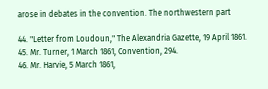arose in debates in the convention. The northwestern part

44. "Letter from Loudoun," The Alexandria Gazette, 19 April 1861.
45. Mr. Turner, 1 March 1861, Convention, 294.
46. Mr. Harvie, 5 March 1861,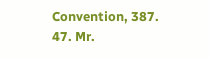Convention, 387.
47. Mr.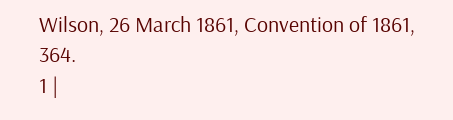Wilson, 26 March 1861, Convention of 1861, 364.
1 |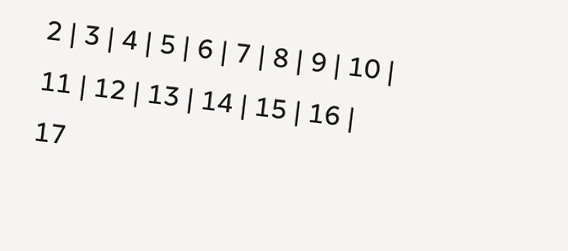2 | 3 | 4 | 5 | 6 | 7 | 8 | 9 | 10 | 11 | 12 | 13 | 14 | 15 | 16 | 17